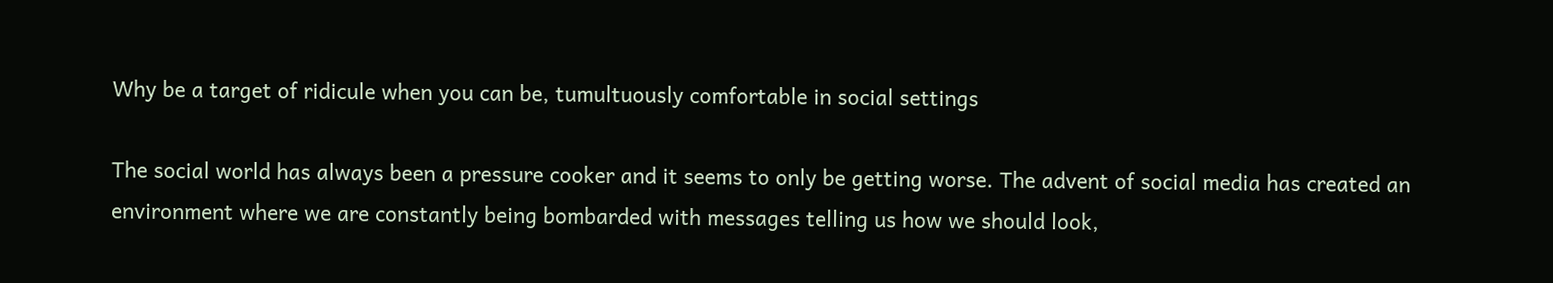Why be a target of ridicule when you can be, tumultuously comfortable in social settings

The social world has always been a pressure cooker and it seems to only be getting worse. The advent of social media has created an environment where we are constantly being bombarded with messages telling us how we should look,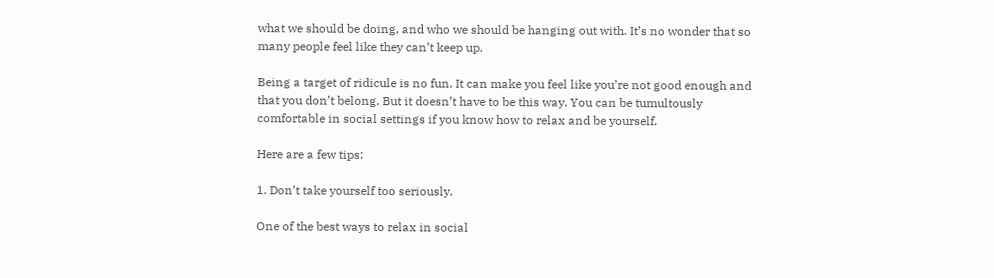what we should be doing, and who we should be hanging out with. It’s no wonder that so many people feel like they can’t keep up.

Being a target of ridicule is no fun. It can make you feel like you’re not good enough and that you don’t belong. But it doesn’t have to be this way. You can be tumultously comfortable in social settings if you know how to relax and be yourself.

Here are a few tips:

1. Don’t take yourself too seriously.

One of the best ways to relax in social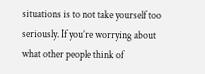situations is to not take yourself too seriously. If you’re worrying about what other people think of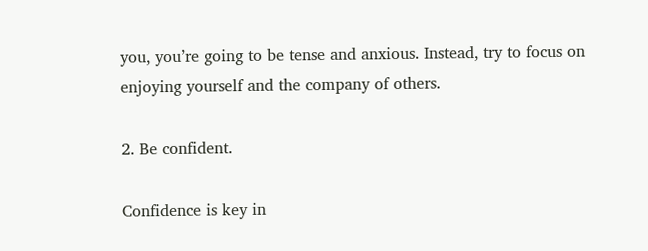you, you’re going to be tense and anxious. Instead, try to focus on enjoying yourself and the company of others.

2. Be confident.

Confidence is key in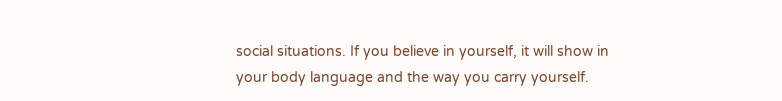social situations. If you believe in yourself, it will show in your body language and the way you carry yourself.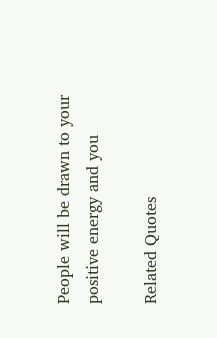People will be drawn to your positive energy and you

Related Quotes